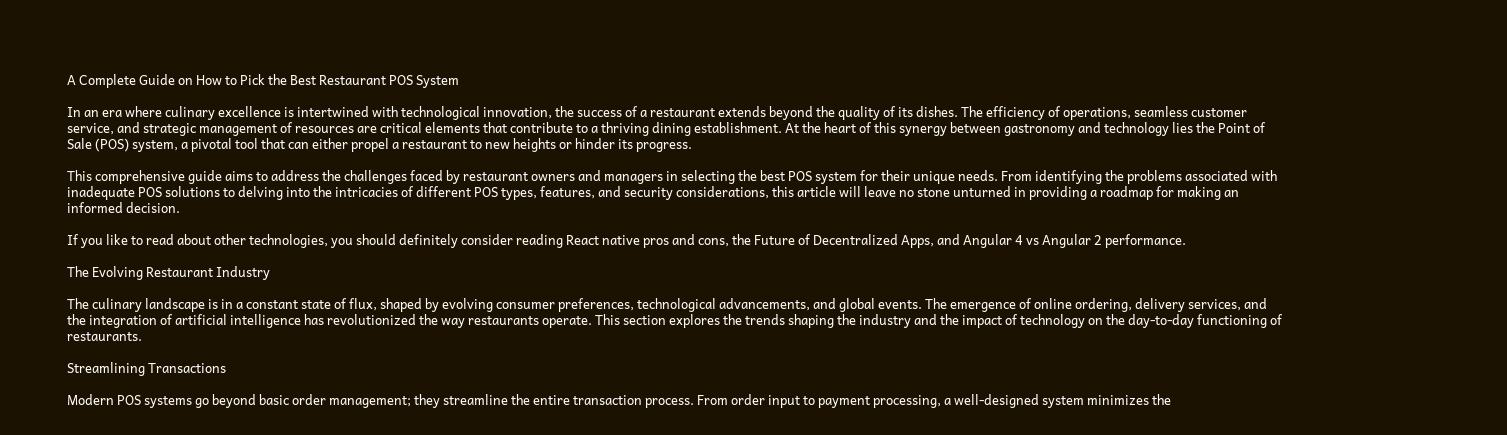A Complete Guide on How to Pick the Best Restaurant POS System

In an era where culinary excellence is intertwined with technological innovation, the success of a restaurant extends beyond the quality of its dishes. The efficiency of operations, seamless customer service, and strategic management of resources are critical elements that contribute to a thriving dining establishment. At the heart of this synergy between gastronomy and technology lies the Point of Sale (POS) system, a pivotal tool that can either propel a restaurant to new heights or hinder its progress.

This comprehensive guide aims to address the challenges faced by restaurant owners and managers in selecting the best POS system for their unique needs. From identifying the problems associated with inadequate POS solutions to delving into the intricacies of different POS types, features, and security considerations, this article will leave no stone unturned in providing a roadmap for making an informed decision.

If you like to read about other technologies, you should definitely consider reading React native pros and cons, the Future of Decentralized Apps, and Angular 4 vs Angular 2 performance.

The Evolving Restaurant Industry

The culinary landscape is in a constant state of flux, shaped by evolving consumer preferences, technological advancements, and global events. The emergence of online ordering, delivery services, and the integration of artificial intelligence has revolutionized the way restaurants operate. This section explores the trends shaping the industry and the impact of technology on the day-to-day functioning of restaurants.

Streamlining Transactions

Modern POS systems go beyond basic order management; they streamline the entire transaction process. From order input to payment processing, a well-designed system minimizes the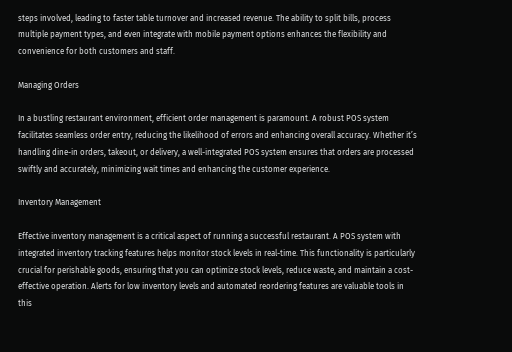steps involved, leading to faster table turnover and increased revenue. The ability to split bills, process multiple payment types, and even integrate with mobile payment options enhances the flexibility and convenience for both customers and staff.

Managing Orders

In a bustling restaurant environment, efficient order management is paramount. A robust POS system facilitates seamless order entry, reducing the likelihood of errors and enhancing overall accuracy. Whether it’s handling dine-in orders, takeout, or delivery, a well-integrated POS system ensures that orders are processed swiftly and accurately, minimizing wait times and enhancing the customer experience.

Inventory Management

Effective inventory management is a critical aspect of running a successful restaurant. A POS system with integrated inventory tracking features helps monitor stock levels in real-time. This functionality is particularly crucial for perishable goods, ensuring that you can optimize stock levels, reduce waste, and maintain a cost-effective operation. Alerts for low inventory levels and automated reordering features are valuable tools in this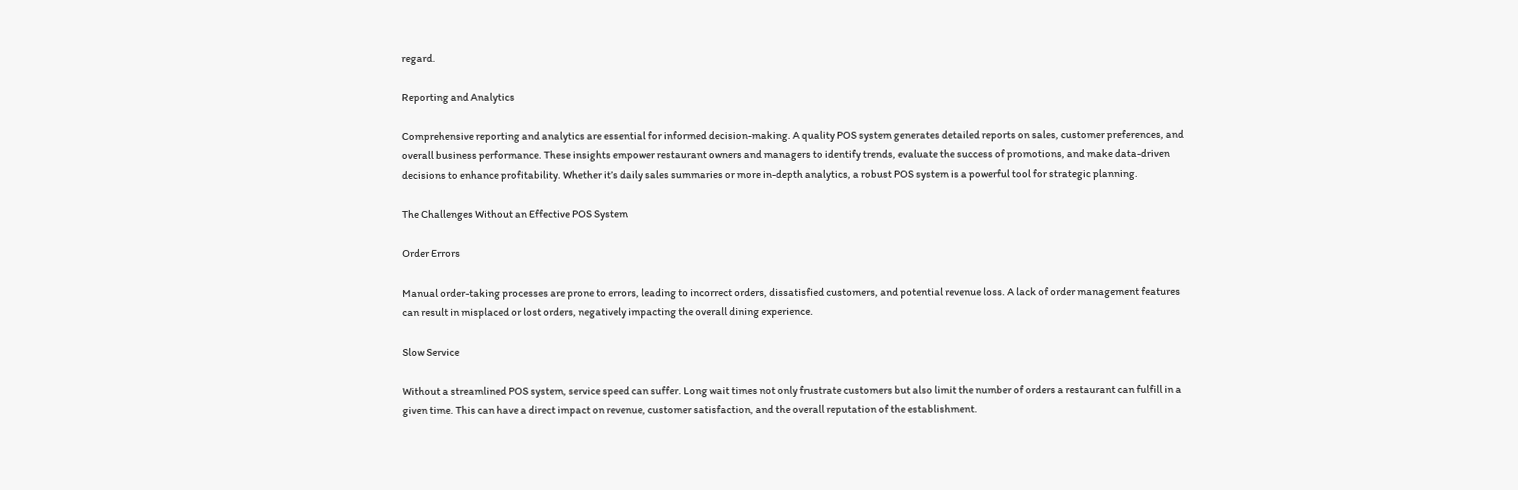regard.

Reporting and Analytics

Comprehensive reporting and analytics are essential for informed decision-making. A quality POS system generates detailed reports on sales, customer preferences, and overall business performance. These insights empower restaurant owners and managers to identify trends, evaluate the success of promotions, and make data-driven decisions to enhance profitability. Whether it’s daily sales summaries or more in-depth analytics, a robust POS system is a powerful tool for strategic planning.

The Challenges Without an Effective POS System

Order Errors

Manual order-taking processes are prone to errors, leading to incorrect orders, dissatisfied customers, and potential revenue loss. A lack of order management features can result in misplaced or lost orders, negatively impacting the overall dining experience.

Slow Service

Without a streamlined POS system, service speed can suffer. Long wait times not only frustrate customers but also limit the number of orders a restaurant can fulfill in a given time. This can have a direct impact on revenue, customer satisfaction, and the overall reputation of the establishment.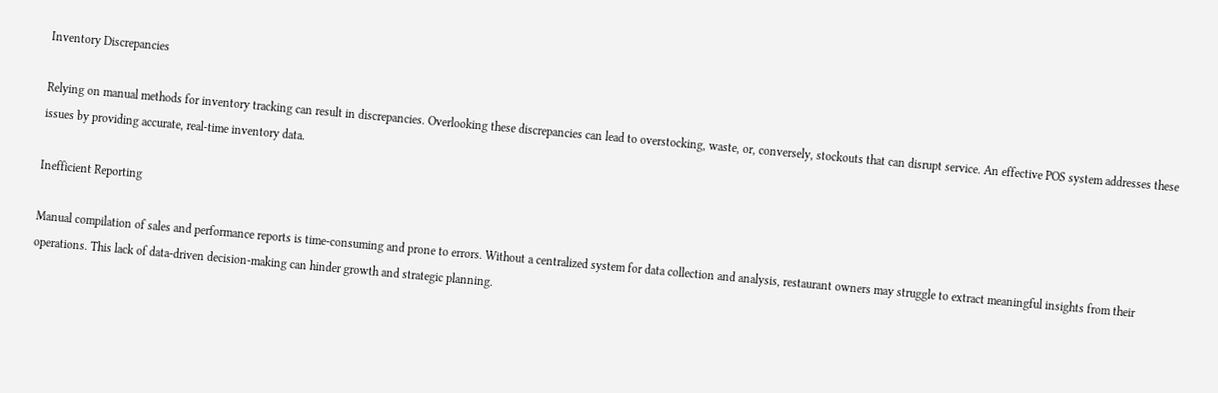Inventory Discrepancies

Relying on manual methods for inventory tracking can result in discrepancies. Overlooking these discrepancies can lead to overstocking, waste, or, conversely, stockouts that can disrupt service. An effective POS system addresses these issues by providing accurate, real-time inventory data.

Inefficient Reporting

Manual compilation of sales and performance reports is time-consuming and prone to errors. Without a centralized system for data collection and analysis, restaurant owners may struggle to extract meaningful insights from their operations. This lack of data-driven decision-making can hinder growth and strategic planning.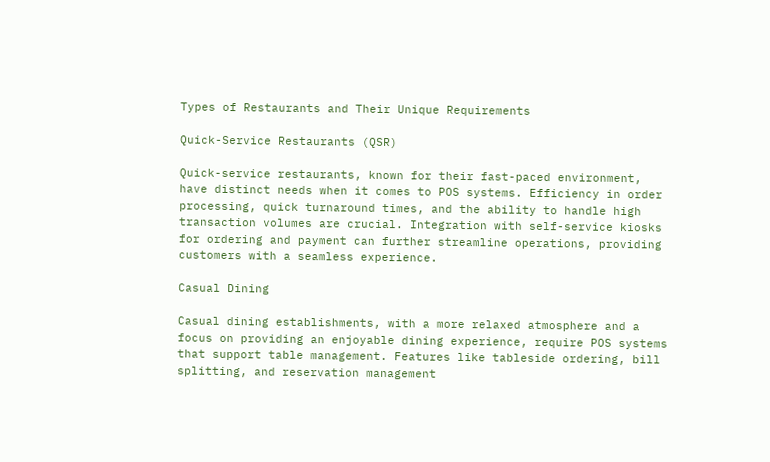Types of Restaurants and Their Unique Requirements

Quick-Service Restaurants (QSR)

Quick-service restaurants, known for their fast-paced environment, have distinct needs when it comes to POS systems. Efficiency in order processing, quick turnaround times, and the ability to handle high transaction volumes are crucial. Integration with self-service kiosks for ordering and payment can further streamline operations, providing customers with a seamless experience.

Casual Dining

Casual dining establishments, with a more relaxed atmosphere and a focus on providing an enjoyable dining experience, require POS systems that support table management. Features like tableside ordering, bill splitting, and reservation management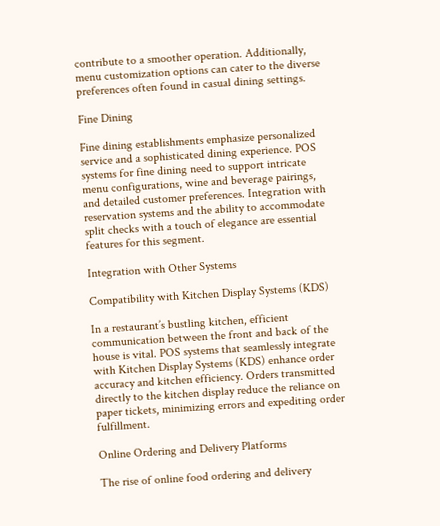contribute to a smoother operation. Additionally, menu customization options can cater to the diverse preferences often found in casual dining settings.

Fine Dining

Fine dining establishments emphasize personalized service and a sophisticated dining experience. POS systems for fine dining need to support intricate menu configurations, wine and beverage pairings, and detailed customer preferences. Integration with reservation systems and the ability to accommodate split checks with a touch of elegance are essential features for this segment.

Integration with Other Systems

Compatibility with Kitchen Display Systems (KDS)

In a restaurant’s bustling kitchen, efficient communication between the front and back of the house is vital. POS systems that seamlessly integrate with Kitchen Display Systems (KDS) enhance order accuracy and kitchen efficiency. Orders transmitted directly to the kitchen display reduce the reliance on paper tickets, minimizing errors and expediting order fulfillment.

Online Ordering and Delivery Platforms

The rise of online food ordering and delivery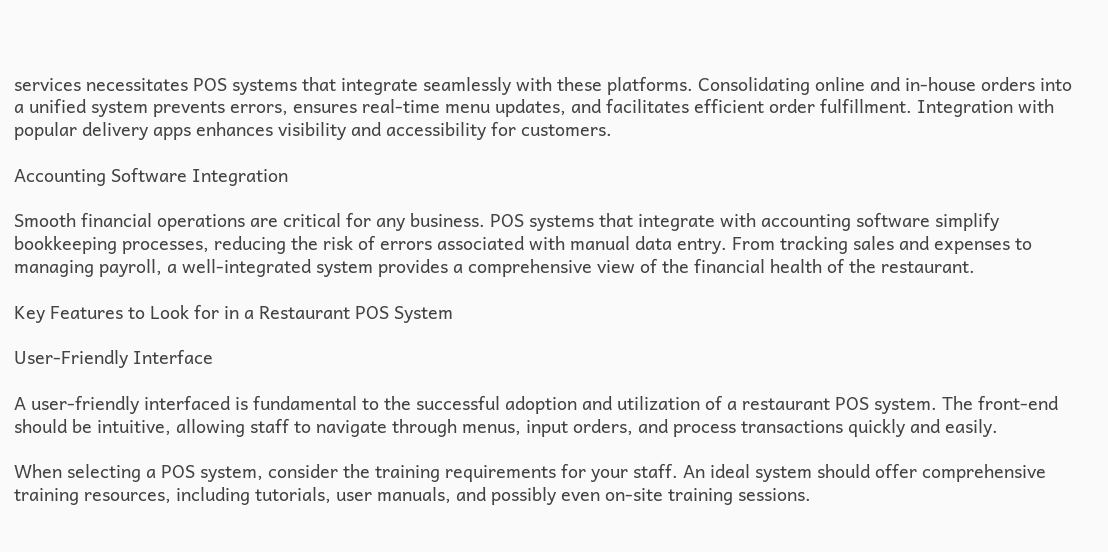services necessitates POS systems that integrate seamlessly with these platforms. Consolidating online and in-house orders into a unified system prevents errors, ensures real-time menu updates, and facilitates efficient order fulfillment. Integration with popular delivery apps enhances visibility and accessibility for customers.

Accounting Software Integration

Smooth financial operations are critical for any business. POS systems that integrate with accounting software simplify bookkeeping processes, reducing the risk of errors associated with manual data entry. From tracking sales and expenses to managing payroll, a well-integrated system provides a comprehensive view of the financial health of the restaurant.

Key Features to Look for in a Restaurant POS System

User-Friendly Interface

A user-friendly interfaced is fundamental to the successful adoption and utilization of a restaurant POS system. The front-end should be intuitive, allowing staff to navigate through menus, input orders, and process transactions quickly and easily.

When selecting a POS system, consider the training requirements for your staff. An ideal system should offer comprehensive training resources, including tutorials, user manuals, and possibly even on-site training sessions.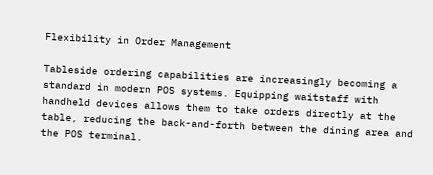Flexibility in Order Management

Tableside ordering capabilities are increasingly becoming a standard in modern POS systems. Equipping waitstaff with handheld devices allows them to take orders directly at the table, reducing the back-and-forth between the dining area and the POS terminal.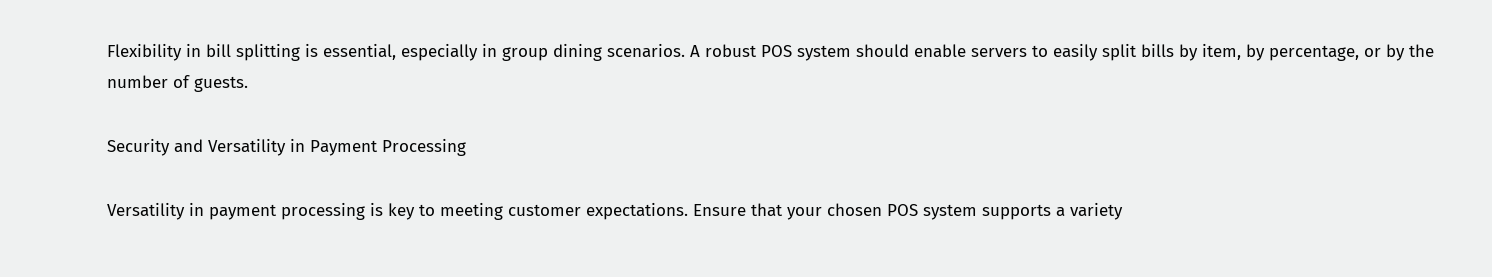Flexibility in bill splitting is essential, especially in group dining scenarios. A robust POS system should enable servers to easily split bills by item, by percentage, or by the number of guests.

Security and Versatility in Payment Processing

Versatility in payment processing is key to meeting customer expectations. Ensure that your chosen POS system supports a variety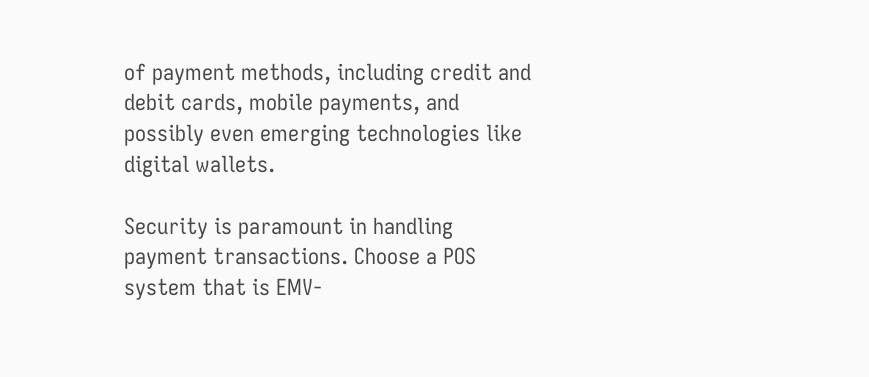of payment methods, including credit and debit cards, mobile payments, and possibly even emerging technologies like digital wallets.

Security is paramount in handling payment transactions. Choose a POS system that is EMV-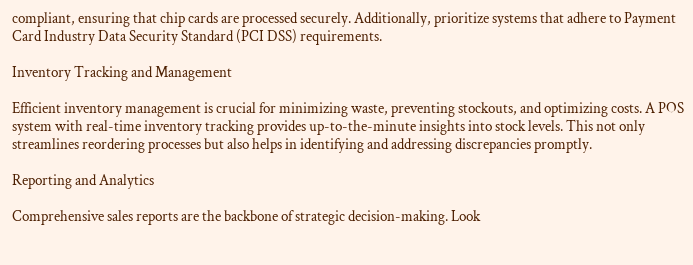compliant, ensuring that chip cards are processed securely. Additionally, prioritize systems that adhere to Payment Card Industry Data Security Standard (PCI DSS) requirements.

Inventory Tracking and Management

Efficient inventory management is crucial for minimizing waste, preventing stockouts, and optimizing costs. A POS system with real-time inventory tracking provides up-to-the-minute insights into stock levels. This not only streamlines reordering processes but also helps in identifying and addressing discrepancies promptly.

Reporting and Analytics

Comprehensive sales reports are the backbone of strategic decision-making. Look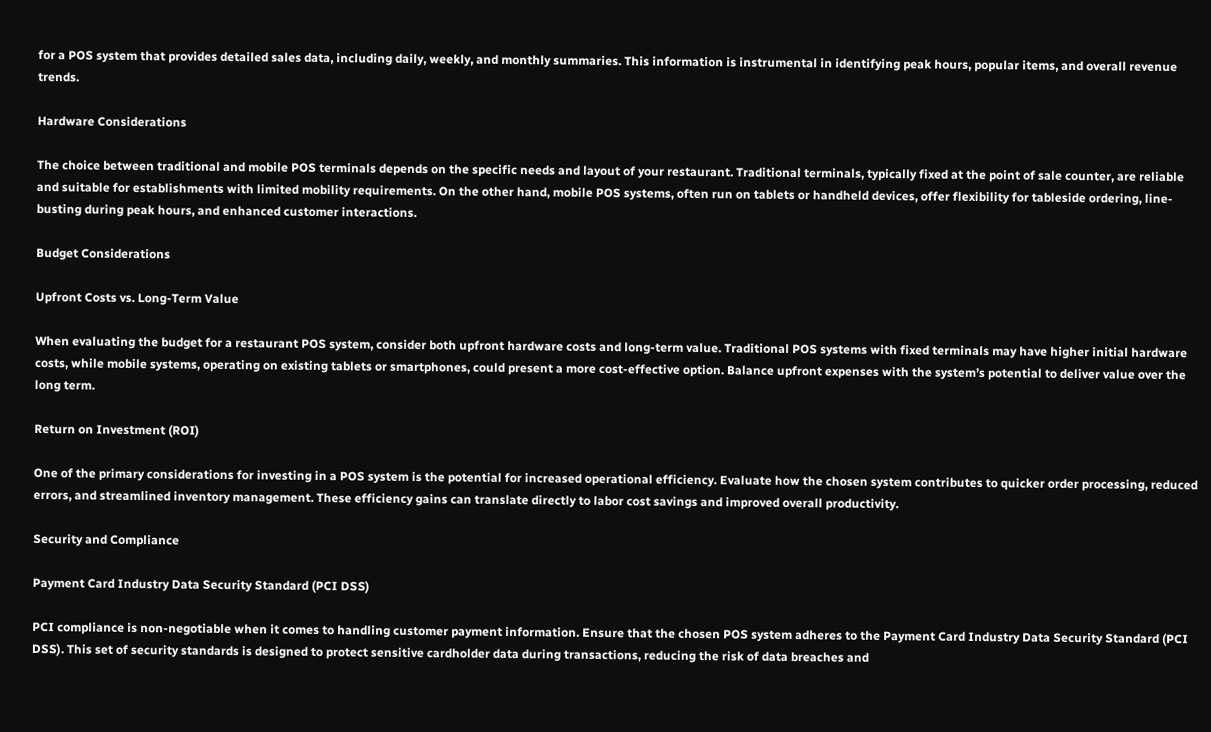for a POS system that provides detailed sales data, including daily, weekly, and monthly summaries. This information is instrumental in identifying peak hours, popular items, and overall revenue trends.

Hardware Considerations

The choice between traditional and mobile POS terminals depends on the specific needs and layout of your restaurant. Traditional terminals, typically fixed at the point of sale counter, are reliable and suitable for establishments with limited mobility requirements. On the other hand, mobile POS systems, often run on tablets or handheld devices, offer flexibility for tableside ordering, line-busting during peak hours, and enhanced customer interactions.

Budget Considerations

Upfront Costs vs. Long-Term Value

When evaluating the budget for a restaurant POS system, consider both upfront hardware costs and long-term value. Traditional POS systems with fixed terminals may have higher initial hardware costs, while mobile systems, operating on existing tablets or smartphones, could present a more cost-effective option. Balance upfront expenses with the system’s potential to deliver value over the long term.

Return on Investment (ROI)

One of the primary considerations for investing in a POS system is the potential for increased operational efficiency. Evaluate how the chosen system contributes to quicker order processing, reduced errors, and streamlined inventory management. These efficiency gains can translate directly to labor cost savings and improved overall productivity.

Security and Compliance

Payment Card Industry Data Security Standard (PCI DSS)

PCI compliance is non-negotiable when it comes to handling customer payment information. Ensure that the chosen POS system adheres to the Payment Card Industry Data Security Standard (PCI DSS). This set of security standards is designed to protect sensitive cardholder data during transactions, reducing the risk of data breaches and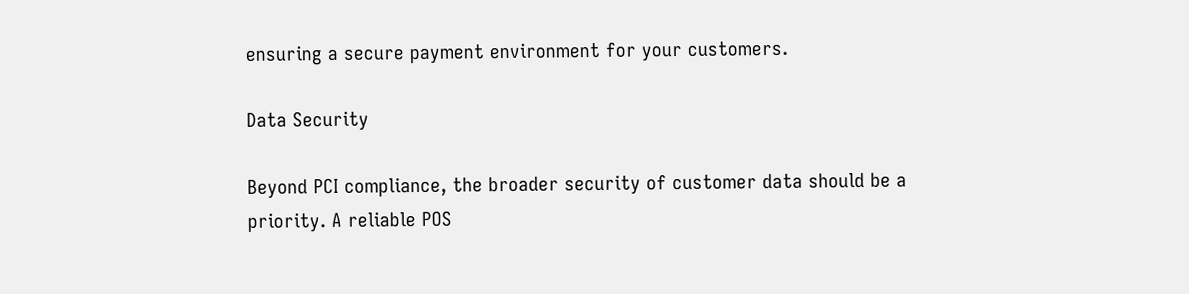ensuring a secure payment environment for your customers.

Data Security

Beyond PCI compliance, the broader security of customer data should be a priority. A reliable POS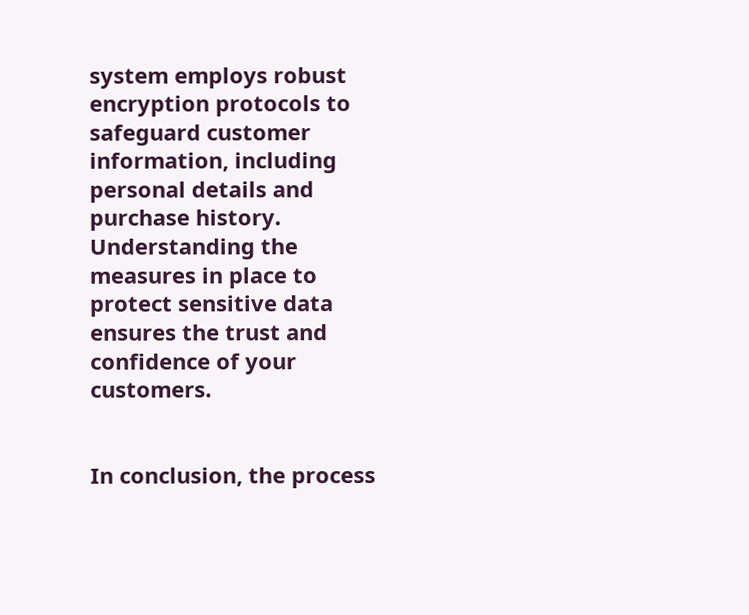system employs robust encryption protocols to safeguard customer information, including personal details and purchase history. Understanding the measures in place to protect sensitive data ensures the trust and confidence of your customers.


In conclusion, the process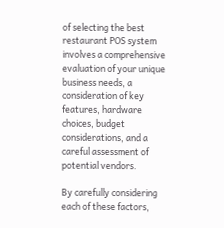of selecting the best restaurant POS system involves a comprehensive evaluation of your unique business needs, a consideration of key features, hardware choices, budget considerations, and a careful assessment of potential vendors.

By carefully considering each of these factors,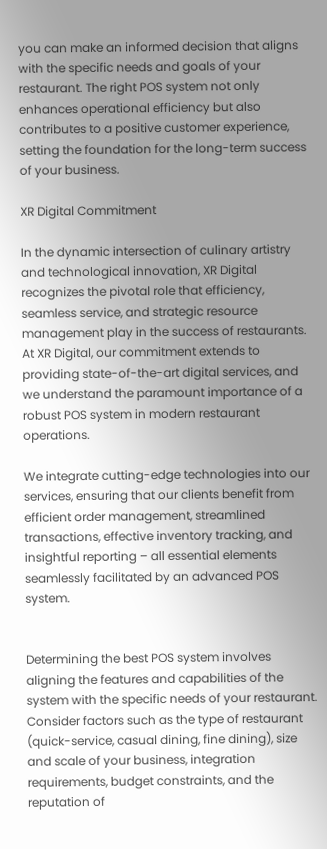you can make an informed decision that aligns with the specific needs and goals of your restaurant. The right POS system not only enhances operational efficiency but also contributes to a positive customer experience, setting the foundation for the long-term success of your business.

XR Digital Commitment

In the dynamic intersection of culinary artistry and technological innovation, XR Digital recognizes the pivotal role that efficiency, seamless service, and strategic resource management play in the success of restaurants. At XR Digital, our commitment extends to providing state-of-the-art digital services, and we understand the paramount importance of a robust POS system in modern restaurant operations.

We integrate cutting-edge technologies into our services, ensuring that our clients benefit from efficient order management, streamlined transactions, effective inventory tracking, and insightful reporting – all essential elements seamlessly facilitated by an advanced POS system.


Determining the best POS system involves aligning the features and capabilities of the system with the specific needs of your restaurant. Consider factors such as the type of restaurant (quick-service, casual dining, fine dining), size and scale of your business, integration requirements, budget constraints, and the reputation of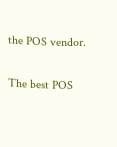the POS vendor.

The best POS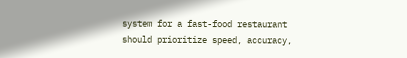system for a fast-food restaurant should prioritize speed, accuracy,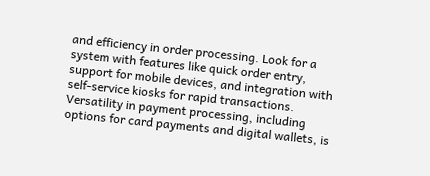and efficiency in order processing. Look for a system with features like quick order entry, support for mobile devices, and integration with self-service kiosks for rapid transactions. Versatility in payment processing, including options for card payments and digital wallets, is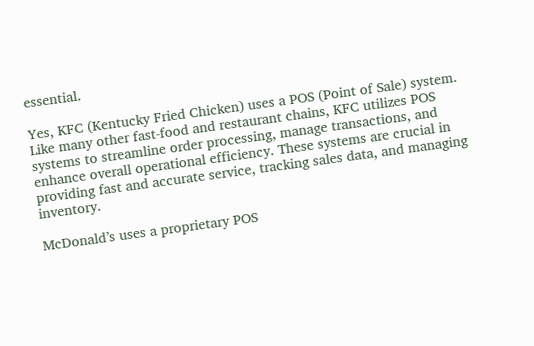essential.

Yes, KFC (Kentucky Fried Chicken) uses a POS (Point of Sale) system. Like many other fast-food and restaurant chains, KFC utilizes POS systems to streamline order processing, manage transactions, and enhance overall operational efficiency. These systems are crucial in providing fast and accurate service, tracking sales data, and managing inventory.

McDonald’s uses a proprietary POS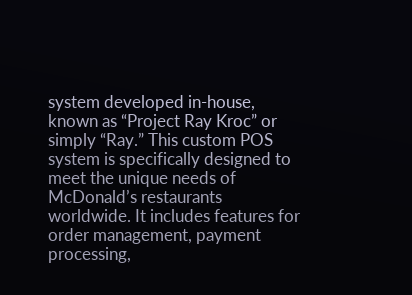system developed in-house, known as “Project Ray Kroc” or simply “Ray.” This custom POS system is specifically designed to meet the unique needs of McDonald’s restaurants worldwide. It includes features for order management, payment processing,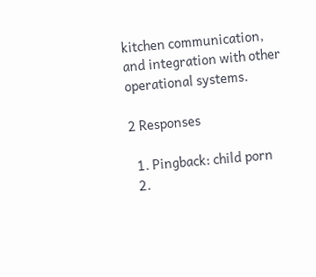kitchen communication, and integration with other operational systems.

2 Responses

  1. Pingback: child porn
  2.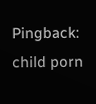Pingback: child porn